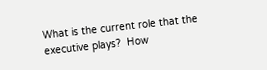What is the current role that the executive plays?  How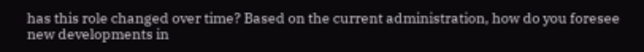has this role changed over time? Based on the current administration, how do you foresee new developments in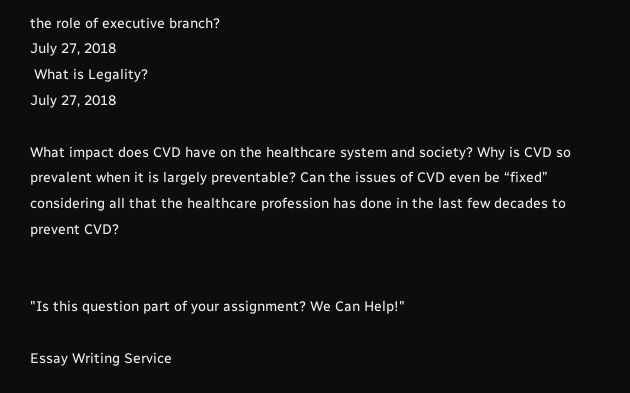the role of executive branch?
July 27, 2018
 What is Legality?
July 27, 2018

What impact does CVD have on the healthcare system and society? Why is CVD so prevalent when it is largely preventable? Can the issues of CVD even be “fixed” considering all that the healthcare profession has done in the last few decades to prevent CVD?


"Is this question part of your assignment? We Can Help!"

Essay Writing Service